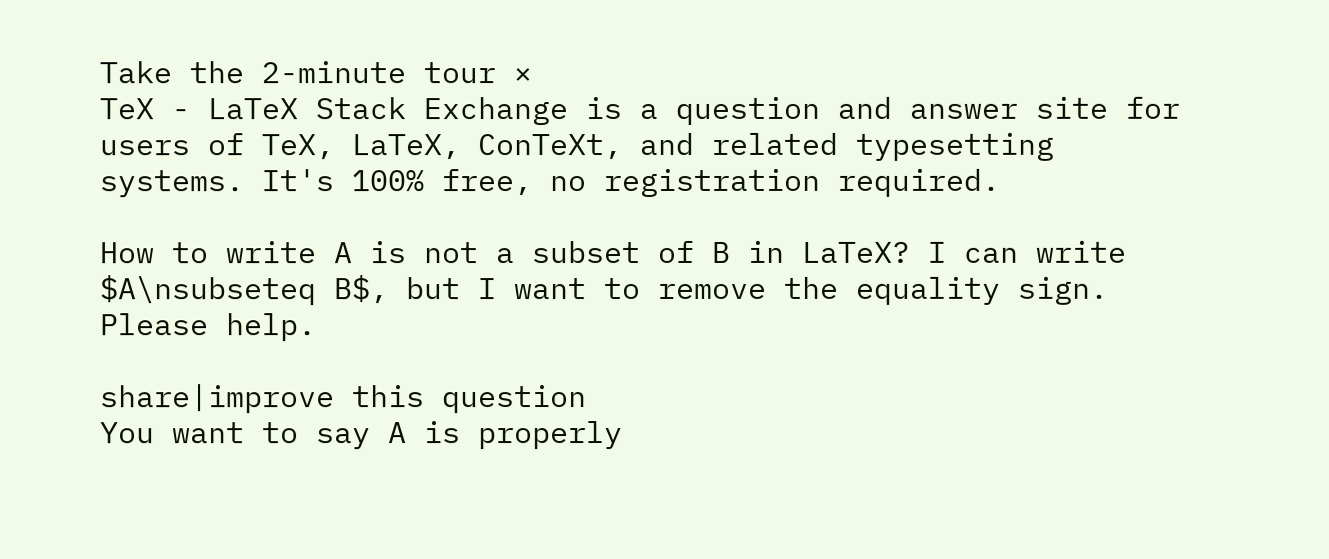Take the 2-minute tour ×
TeX - LaTeX Stack Exchange is a question and answer site for users of TeX, LaTeX, ConTeXt, and related typesetting systems. It's 100% free, no registration required.

How to write A is not a subset of B in LaTeX? I can write $A\nsubseteq B$, but I want to remove the equality sign. Please help.

share|improve this question
You want to say A is properly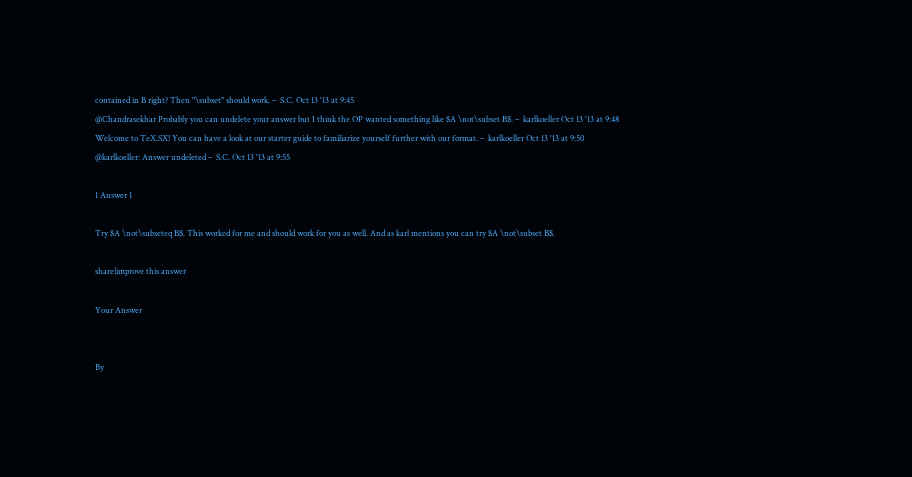contained in B right? Then "\subset" should work. –  S.C. Oct 13 '13 at 9:45
@Chandrasekhar Probably you can undelete your answer but I think the OP wanted something like $A \not\subset B$. –  karlkoeller Oct 13 '13 at 9:48
Welcome to TeX.SX! You can have a look at our starter guide to familiarize yourself further with our format. –  karlkoeller Oct 13 '13 at 9:50
@karlkoeller: Answer undeleted –  S.C. Oct 13 '13 at 9:55

1 Answer 1

Try $A \not\subseteq B$. This worked for me and should work for you as well. And as karl mentions you can try $A \not\subset B$.

share|improve this answer

Your Answer


By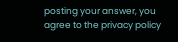posting your answer, you agree to the privacy policy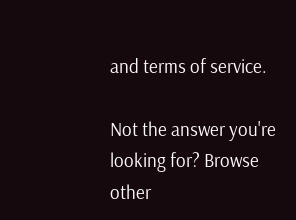and terms of service.

Not the answer you're looking for? Browse other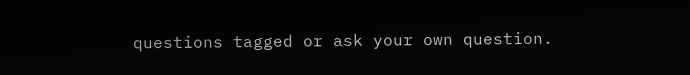questions tagged or ask your own question.